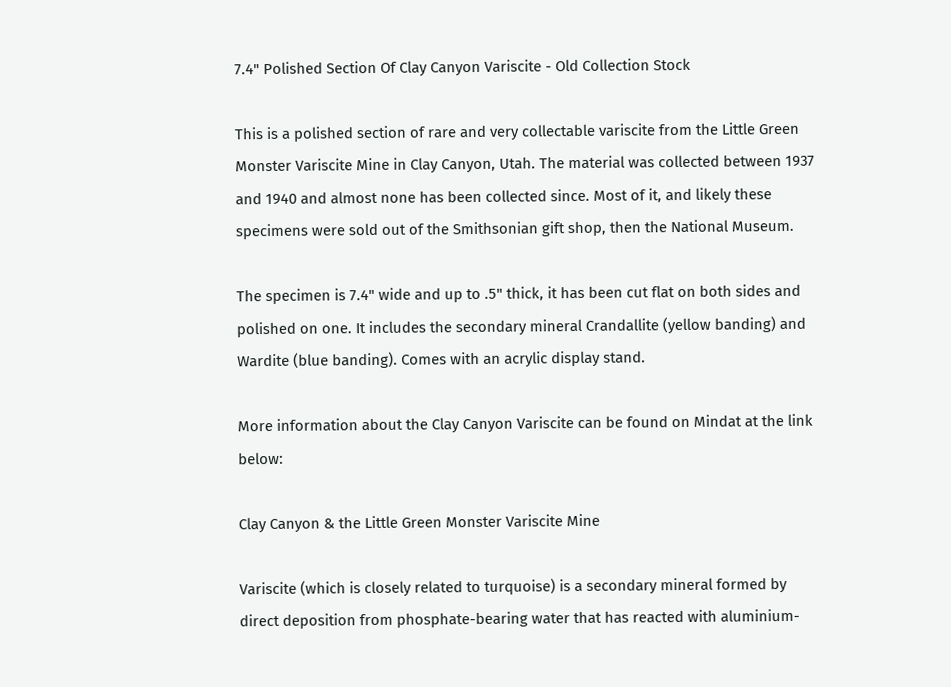7.4" Polished Section Of Clay Canyon Variscite - Old Collection Stock

This is a polished section of rare and very collectable variscite from the Little Green Monster Variscite Mine in Clay Canyon, Utah. The material was collected between 1937 and 1940 and almost none has been collected since. Most of it, and likely these specimens were sold out of the Smithsonian gift shop, then the National Museum.

The specimen is 7.4" wide and up to .5" thick, it has been cut flat on both sides and polished on one. It includes the secondary mineral Crandallite (yellow banding) and Wardite (blue banding). Comes with an acrylic display stand.

More information about the Clay Canyon Variscite can be found on Mindat at the link below:

Clay Canyon & the Little Green Monster Variscite Mine

Variscite (which is closely related to turquoise) is a secondary mineral formed by direct deposition from phosphate-bearing water that has reacted with aluminium-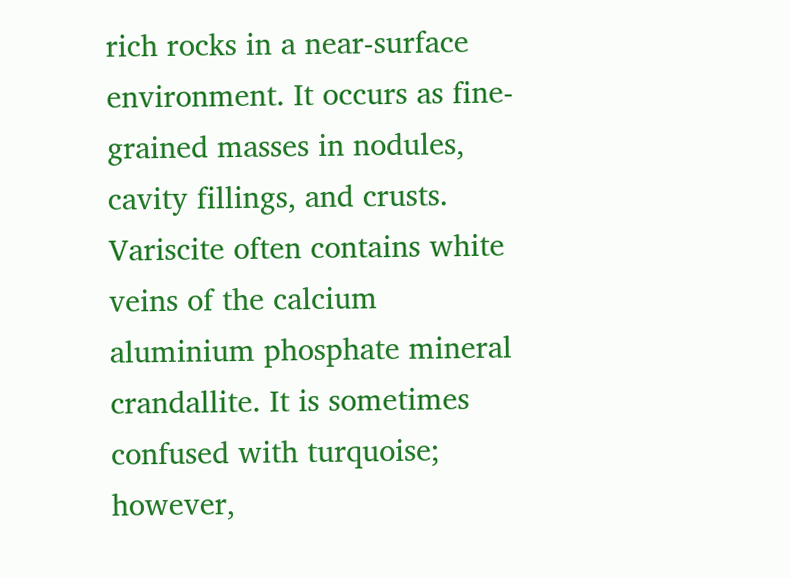rich rocks in a near-surface environment. It occurs as fine-grained masses in nodules, cavity fillings, and crusts. Variscite often contains white veins of the calcium aluminium phosphate mineral crandallite. It is sometimes confused with turquoise; however,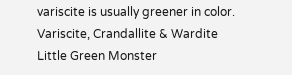variscite is usually greener in color.
Variscite, Crandallite & Wardite
Little Green Monster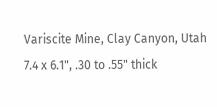Variscite Mine, Clay Canyon, Utah
7.4 x 6.1", .30 to .55" thick